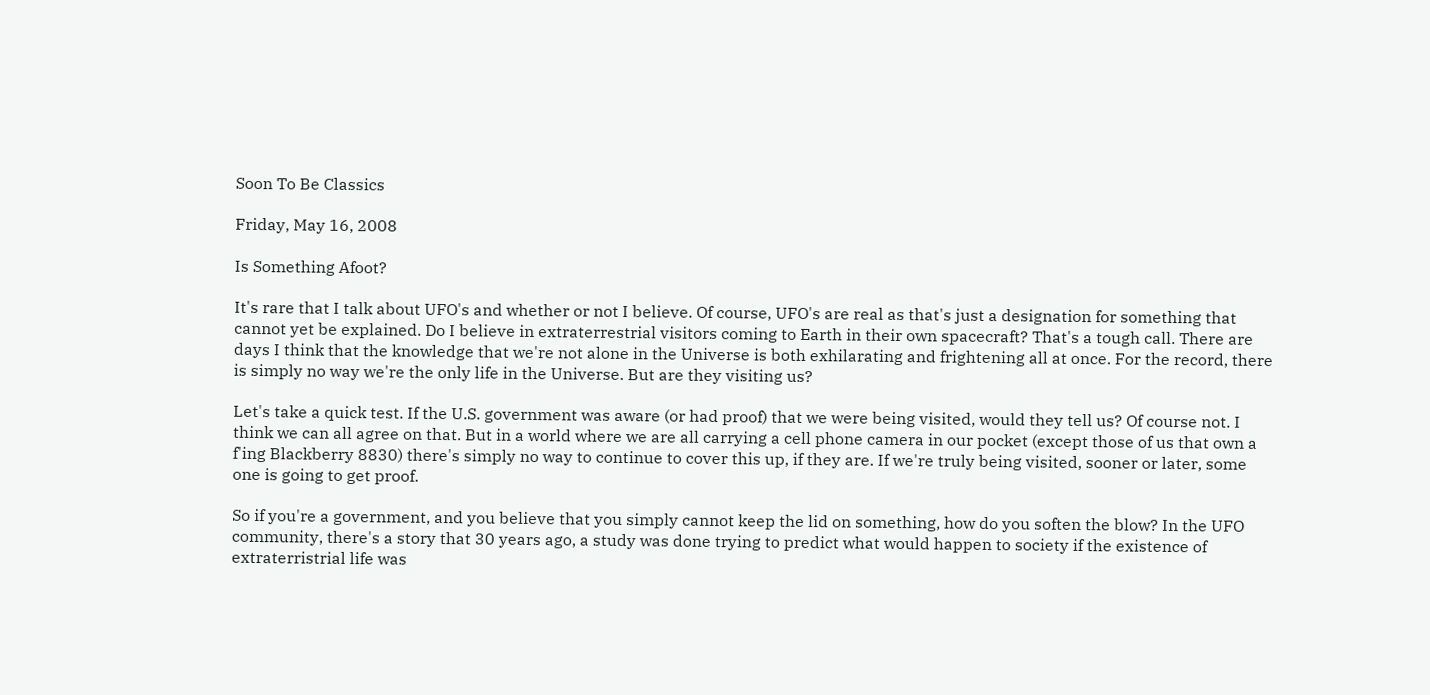Soon To Be Classics

Friday, May 16, 2008

Is Something Afoot?

It's rare that I talk about UFO's and whether or not I believe. Of course, UFO's are real as that's just a designation for something that cannot yet be explained. Do I believe in extraterrestrial visitors coming to Earth in their own spacecraft? That's a tough call. There are days I think that the knowledge that we're not alone in the Universe is both exhilarating and frightening all at once. For the record, there is simply no way we're the only life in the Universe. But are they visiting us?

Let's take a quick test. If the U.S. government was aware (or had proof) that we were being visited, would they tell us? Of course not. I think we can all agree on that. But in a world where we are all carrying a cell phone camera in our pocket (except those of us that own a f'ing Blackberry 8830) there's simply no way to continue to cover this up, if they are. If we're truly being visited, sooner or later, some one is going to get proof.

So if you're a government, and you believe that you simply cannot keep the lid on something, how do you soften the blow? In the UFO community, there's a story that 30 years ago, a study was done trying to predict what would happen to society if the existence of extraterristrial life was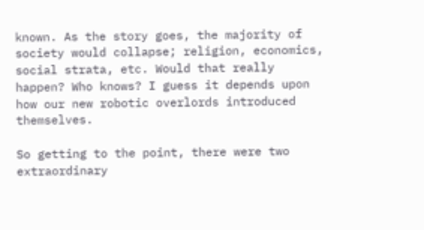known. As the story goes, the majority of society would collapse; religion, economics, social strata, etc. Would that really happen? Who knows? I guess it depends upon how our new robotic overlords introduced themselves.

So getting to the point, there were two extraordinary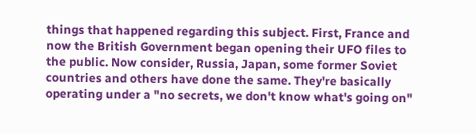things that happened regarding this subject. First, France and now the British Government began opening their UFO files to the public. Now consider, Russia, Japan, some former Soviet countries and others have done the same. They're basically operating under a "no secrets, we don't know what's going on"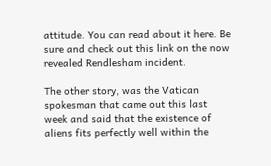attitude. You can read about it here. Be sure and check out this link on the now revealed Rendlesham incident.

The other story, was the Vatican spokesman that came out this last week and said that the existence of aliens fits perfectly well within the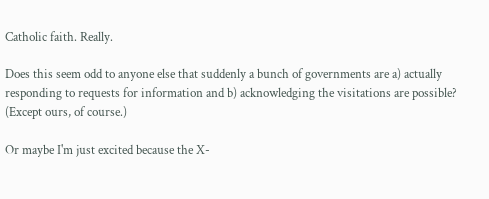Catholic faith. Really.

Does this seem odd to anyone else that suddenly a bunch of governments are a) actually responding to requests for information and b) acknowledging the visitations are possible? (Except ours, of course.)

Or maybe I'm just excited because the X-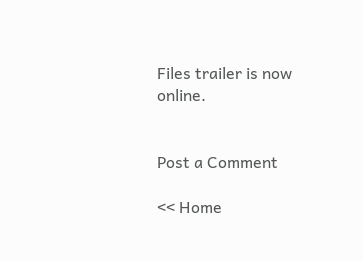Files trailer is now online.


Post a Comment

<< Home